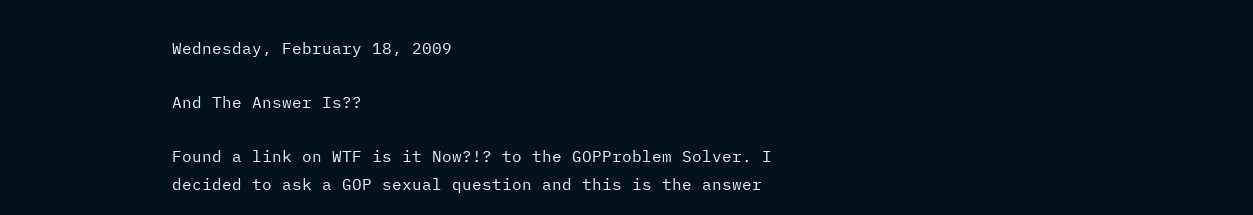Wednesday, February 18, 2009

And The Answer Is??

Found a link on WTF is it Now?!? to the GOPProblem Solver. I decided to ask a GOP sexual question and this is the answer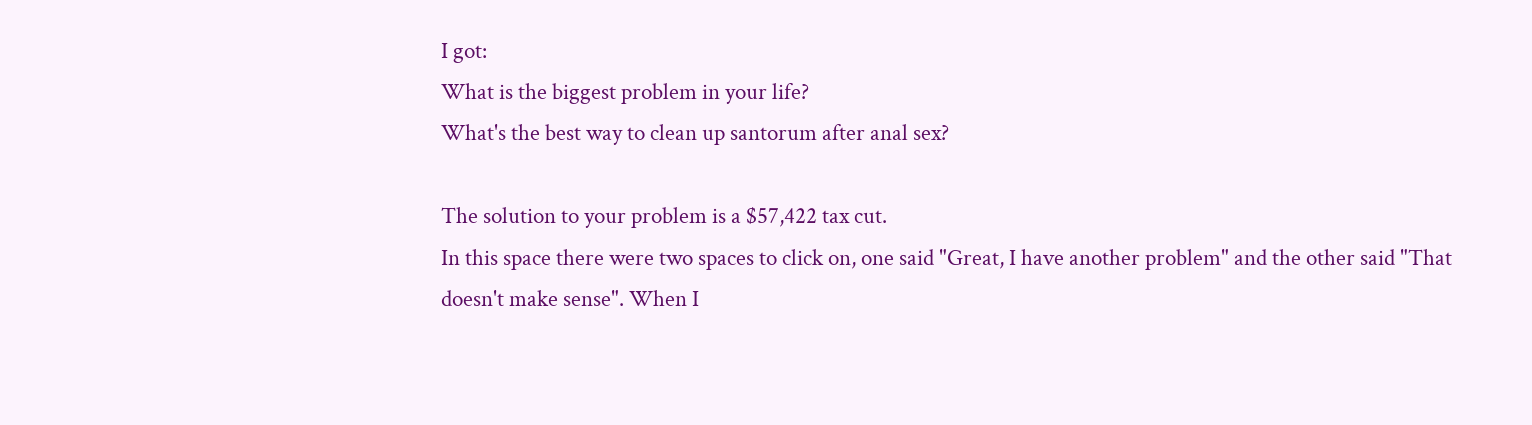I got:
What is the biggest problem in your life?
What's the best way to clean up santorum after anal sex?

The solution to your problem is a $57,422 tax cut.
In this space there were two spaces to click on, one said "Great, I have another problem" and the other said "That doesn't make sense". When I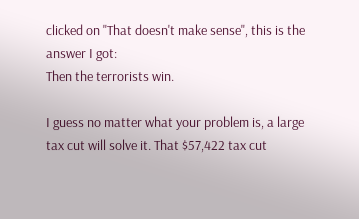clicked on "That doesn't make sense", this is the answer I got:
Then the terrorists win.

I guess no matter what your problem is, a large tax cut will solve it. That $57,422 tax cut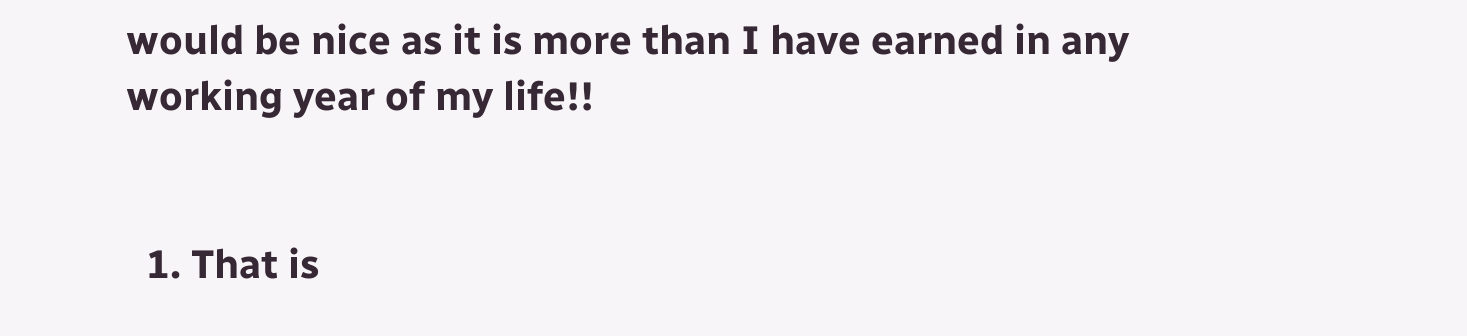would be nice as it is more than I have earned in any working year of my life!!


  1. That is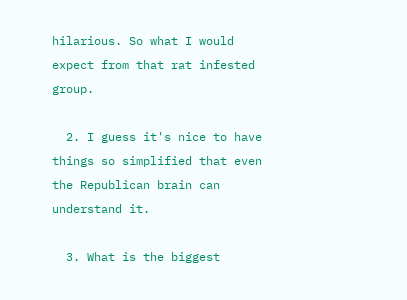hilarious. So what I would expect from that rat infested group.

  2. I guess it's nice to have things so simplified that even the Republican brain can understand it.

  3. What is the biggest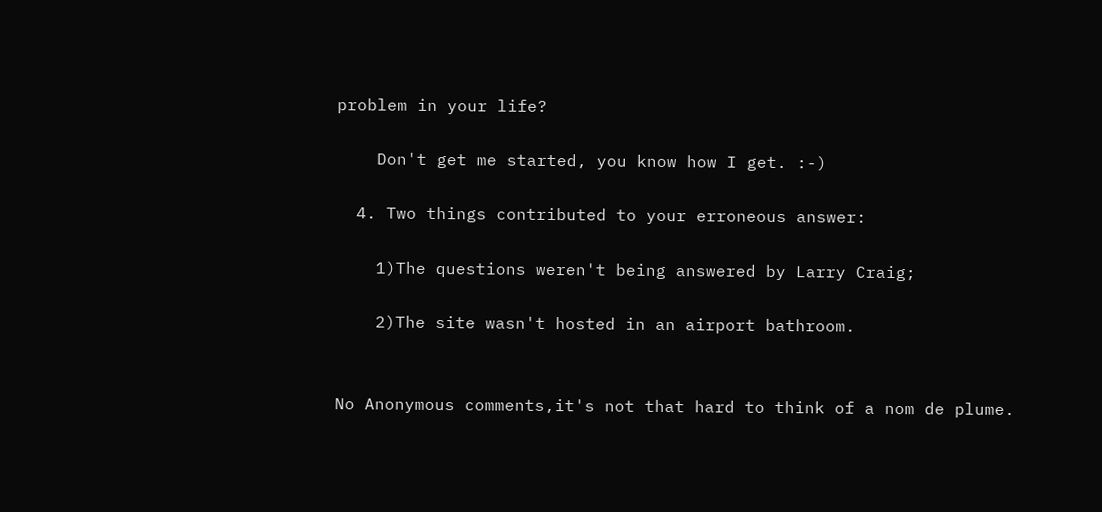problem in your life?

    Don't get me started, you know how I get. :-)

  4. Two things contributed to your erroneous answer:

    1)The questions weren't being answered by Larry Craig;

    2)The site wasn't hosted in an airport bathroom.


No Anonymous comments,it's not that hard to think of a nom de plume.